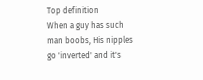Top definition
When a guy has such man boobs, His nipples go 'inverted' and it's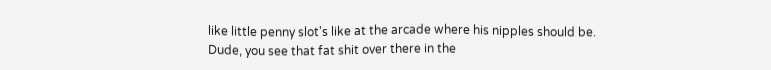like little penny slot's like at the arcade where his nipples should be.
Dude, you see that fat shit over there in the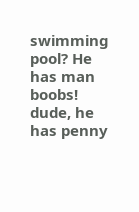swimming pool? He has man boobs!
dude, he has penny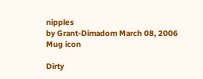nipples
by Grant-Dimadom March 08, 2006
Mug icon

Dirty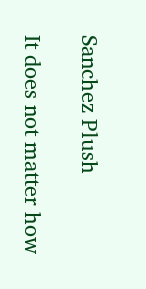Sanchez Plush

It does not matter how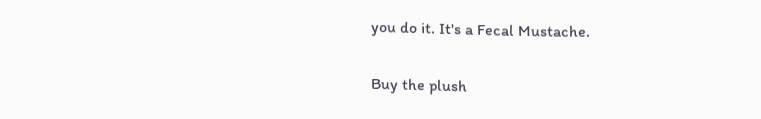you do it. It's a Fecal Mustache.

Buy the plush